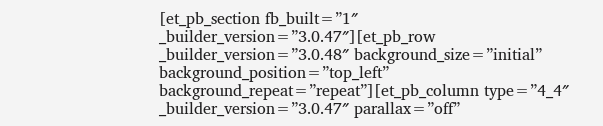[et_pb_section fb_built=”1″ _builder_version=”3.0.47″][et_pb_row _builder_version=”3.0.48″ background_size=”initial” background_position=”top_left” background_repeat=”repeat”][et_pb_column type=”4_4″ _builder_version=”3.0.47″ parallax=”off”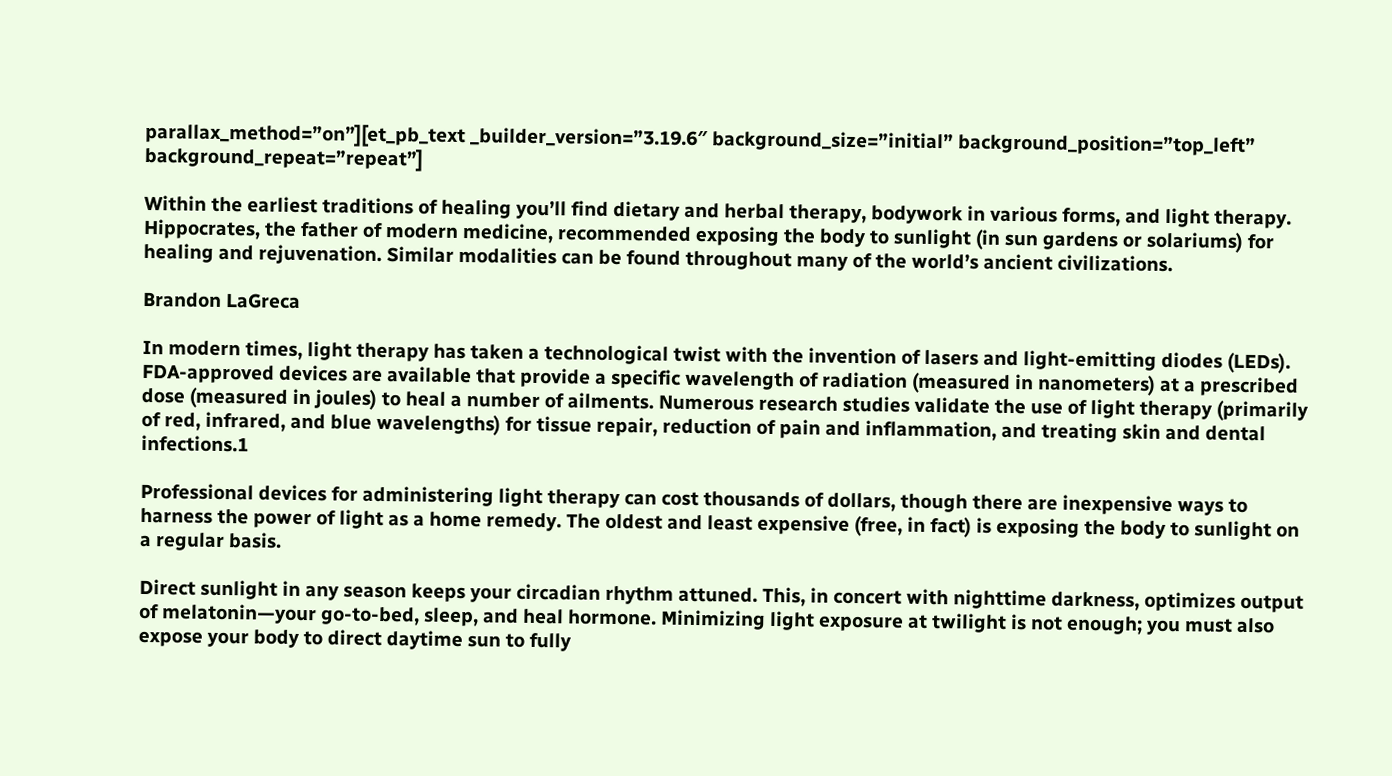parallax_method=”on”][et_pb_text _builder_version=”3.19.6″ background_size=”initial” background_position=”top_left” background_repeat=”repeat”]

Within the earliest traditions of healing you’ll find dietary and herbal therapy, bodywork in various forms, and light therapy. Hippocrates, the father of modern medicine, recommended exposing the body to sunlight (in sun gardens or solariums) for healing and rejuvenation. Similar modalities can be found throughout many of the world’s ancient civilizations.

Brandon LaGreca

In modern times, light therapy has taken a technological twist with the invention of lasers and light-emitting diodes (LEDs). FDA-approved devices are available that provide a specific wavelength of radiation (measured in nanometers) at a prescribed dose (measured in joules) to heal a number of ailments. Numerous research studies validate the use of light therapy (primarily of red, infrared, and blue wavelengths) for tissue repair, reduction of pain and inflammation, and treating skin and dental infections.1

Professional devices for administering light therapy can cost thousands of dollars, though there are inexpensive ways to harness the power of light as a home remedy. The oldest and least expensive (free, in fact) is exposing the body to sunlight on a regular basis.

Direct sunlight in any season keeps your circadian rhythm attuned. This, in concert with nighttime darkness, optimizes output of melatonin—your go-to-bed, sleep, and heal hormone. Minimizing light exposure at twilight is not enough; you must also expose your body to direct daytime sun to fully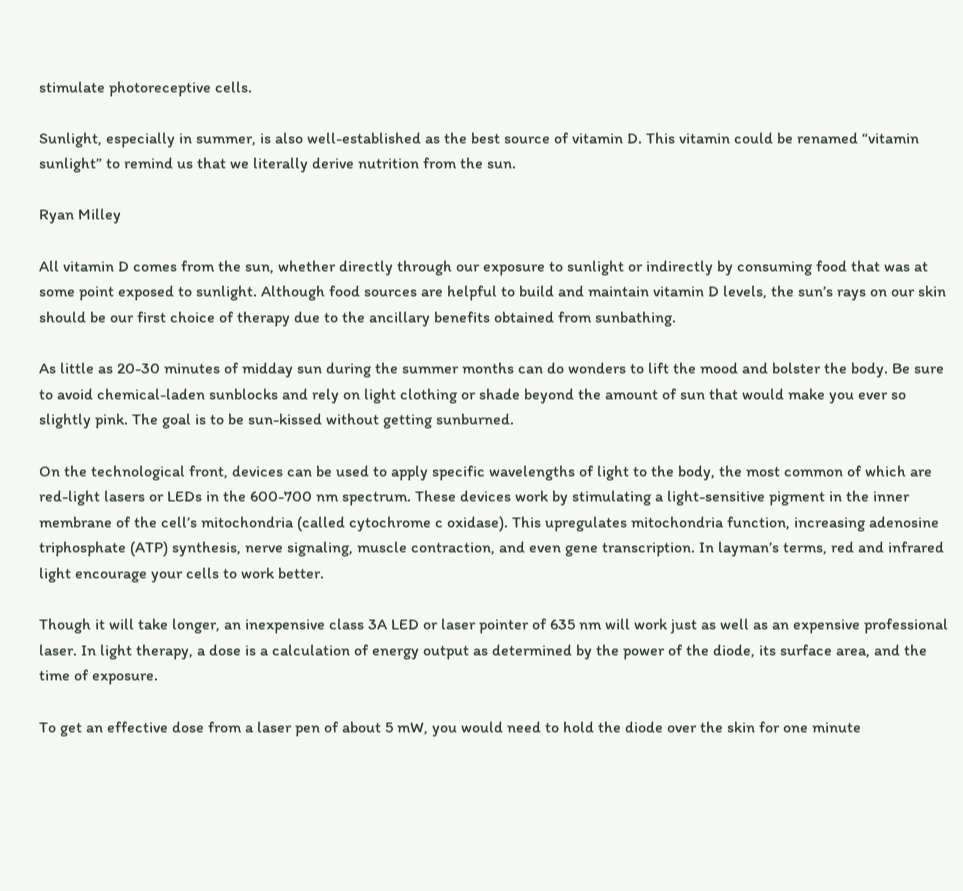stimulate photoreceptive cells.

Sunlight, especially in summer, is also well-established as the best source of vitamin D. This vitamin could be renamed “vitamin sunlight” to remind us that we literally derive nutrition from the sun.

Ryan Milley

All vitamin D comes from the sun, whether directly through our exposure to sunlight or indirectly by consuming food that was at some point exposed to sunlight. Although food sources are helpful to build and maintain vitamin D levels, the sun’s rays on our skin should be our first choice of therapy due to the ancillary benefits obtained from sunbathing.

As little as 20-30 minutes of midday sun during the summer months can do wonders to lift the mood and bolster the body. Be sure to avoid chemical-laden sunblocks and rely on light clothing or shade beyond the amount of sun that would make you ever so slightly pink. The goal is to be sun-kissed without getting sunburned.

On the technological front, devices can be used to apply specific wavelengths of light to the body, the most common of which are red-light lasers or LEDs in the 600-700 nm spectrum. These devices work by stimulating a light-sensitive pigment in the inner membrane of the cell’s mitochondria (called cytochrome c oxidase). This upregulates mitochondria function, increasing adenosine triphosphate (ATP) synthesis, nerve signaling, muscle contraction, and even gene transcription. In layman’s terms, red and infrared light encourage your cells to work better.

Though it will take longer, an inexpensive class 3A LED or laser pointer of 635 nm will work just as well as an expensive professional laser. In light therapy, a dose is a calculation of energy output as determined by the power of the diode, its surface area, and the time of exposure.

To get an effective dose from a laser pen of about 5 mW, you would need to hold the diode over the skin for one minute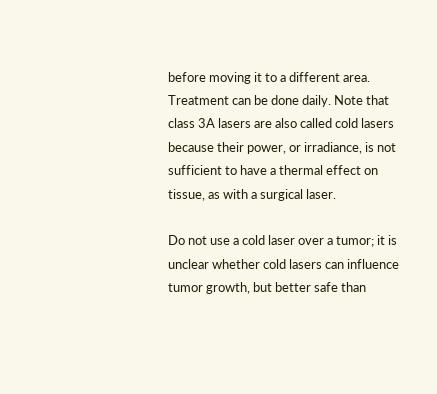before moving it to a different area. Treatment can be done daily. Note that class 3A lasers are also called cold lasers because their power, or irradiance, is not sufficient to have a thermal effect on tissue, as with a surgical laser.

Do not use a cold laser over a tumor; it is unclear whether cold lasers can influence tumor growth, but better safe than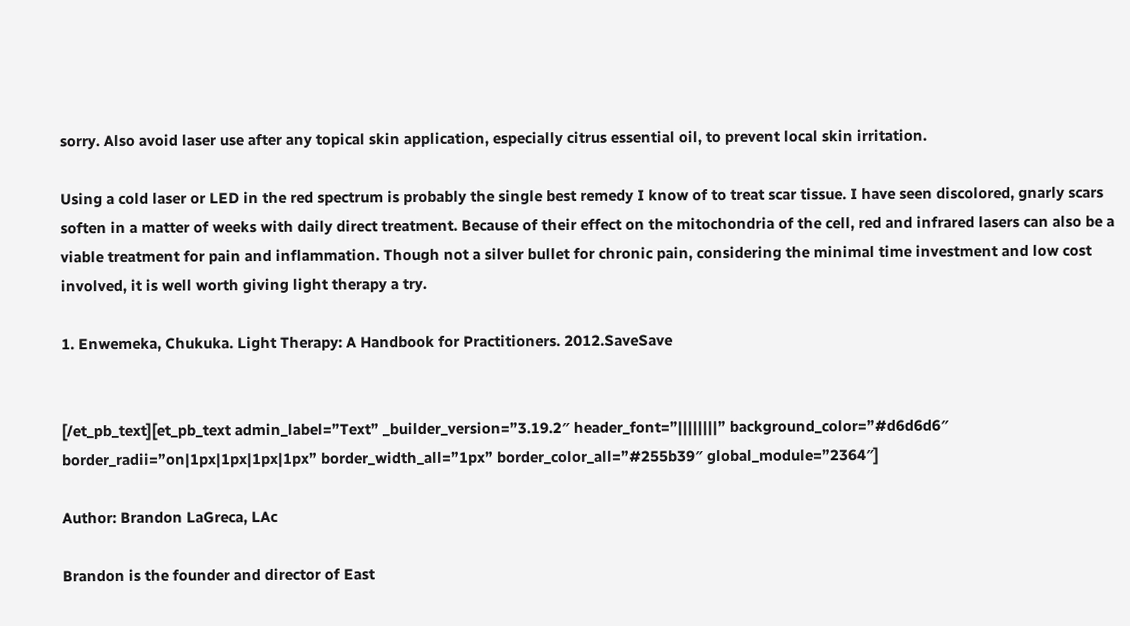sorry. Also avoid laser use after any topical skin application, especially citrus essential oil, to prevent local skin irritation.

Using a cold laser or LED in the red spectrum is probably the single best remedy I know of to treat scar tissue. I have seen discolored, gnarly scars soften in a matter of weeks with daily direct treatment. Because of their effect on the mitochondria of the cell, red and infrared lasers can also be a viable treatment for pain and inflammation. Though not a silver bullet for chronic pain, considering the minimal time investment and low cost involved, it is well worth giving light therapy a try.

1. Enwemeka, Chukuka. Light Therapy: A Handbook for Practitioners. 2012.SaveSave


[/et_pb_text][et_pb_text admin_label=”Text” _builder_version=”3.19.2″ header_font=”||||||||” background_color=”#d6d6d6″ border_radii=”on|1px|1px|1px|1px” border_width_all=”1px” border_color_all=”#255b39″ global_module=”2364″]

Author: Brandon LaGreca, LAc

Brandon is the founder and director of East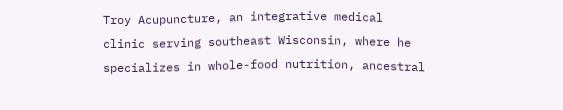Troy Acupuncture, an integrative medical clinic serving southeast Wisconsin, where he specializes in whole-food nutrition, ancestral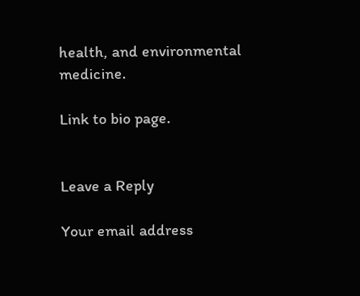health, and environmental medicine.

Link to bio page.


Leave a Reply

Your email address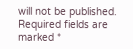will not be published. Required fields are marked *